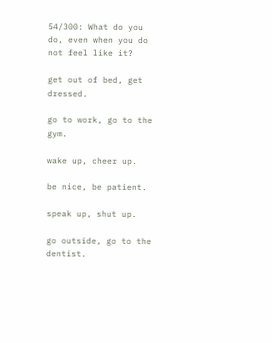54/300: What do you do, even when you do not feel like it?

get out of bed, get dressed.

go to work, go to the gym.

wake up, cheer up.

be nice, be patient.

speak up, shut up.

go outside, go to the dentist.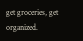get groceries, get organized.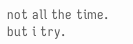not all the time. but i try.